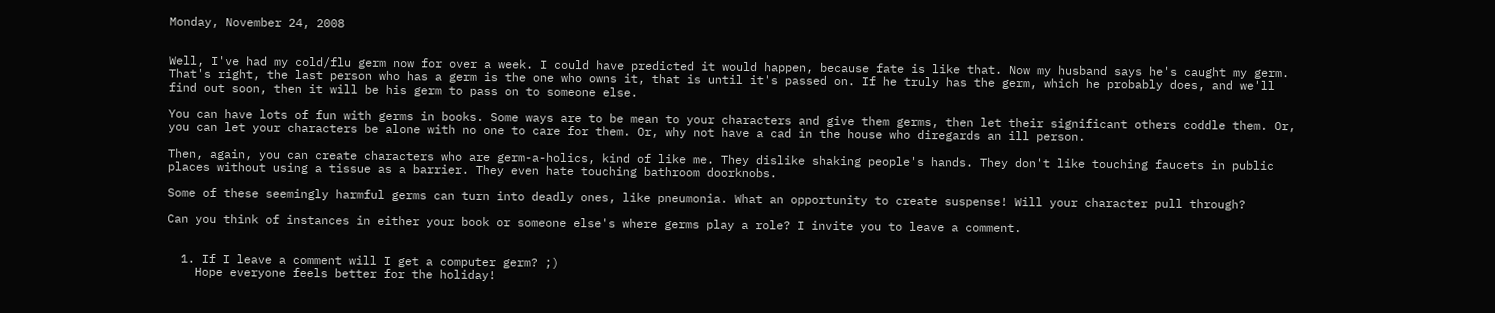Monday, November 24, 2008


Well, I've had my cold/flu germ now for over a week. I could have predicted it would happen, because fate is like that. Now my husband says he's caught my germ. That's right, the last person who has a germ is the one who owns it, that is until it's passed on. If he truly has the germ, which he probably does, and we'll find out soon, then it will be his germ to pass on to someone else.

You can have lots of fun with germs in books. Some ways are to be mean to your characters and give them germs, then let their significant others coddle them. Or, you can let your characters be alone with no one to care for them. Or, why not have a cad in the house who diregards an ill person.

Then, again, you can create characters who are germ-a-holics, kind of like me. They dislike shaking people's hands. They don't like touching faucets in public places without using a tissue as a barrier. They even hate touching bathroom doorknobs.

Some of these seemingly harmful germs can turn into deadly ones, like pneumonia. What an opportunity to create suspense! Will your character pull through?

Can you think of instances in either your book or someone else's where germs play a role? I invite you to leave a comment.


  1. If I leave a comment will I get a computer germ? ;)
    Hope everyone feels better for the holiday!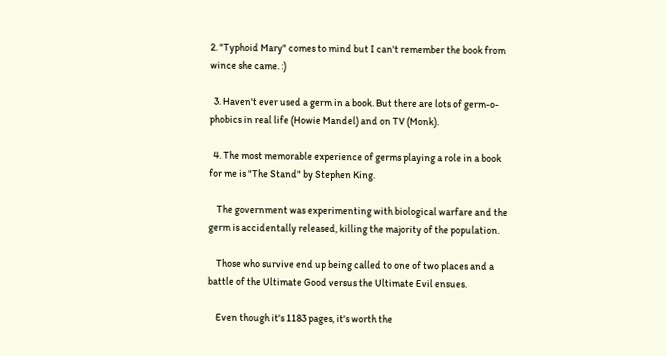2. "Typhoid Mary" comes to mind but I can't remember the book from wince she came. :)

  3. Haven't ever used a germ in a book. But there are lots of germ-o-phobics in real life (Howie Mandel) and on TV (Monk).

  4. The most memorable experience of germs playing a role in a book for me is "The Stand" by Stephen King.

    The government was experimenting with biological warfare and the germ is accidentally released, killing the majority of the population.

    Those who survive end up being called to one of two places and a battle of the Ultimate Good versus the Ultimate Evil ensues.

    Even though it's 1183 pages, it's worth the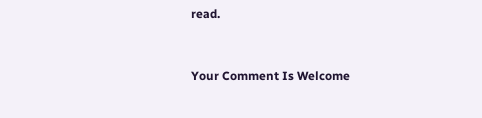read.



Your Comment Is Welcome